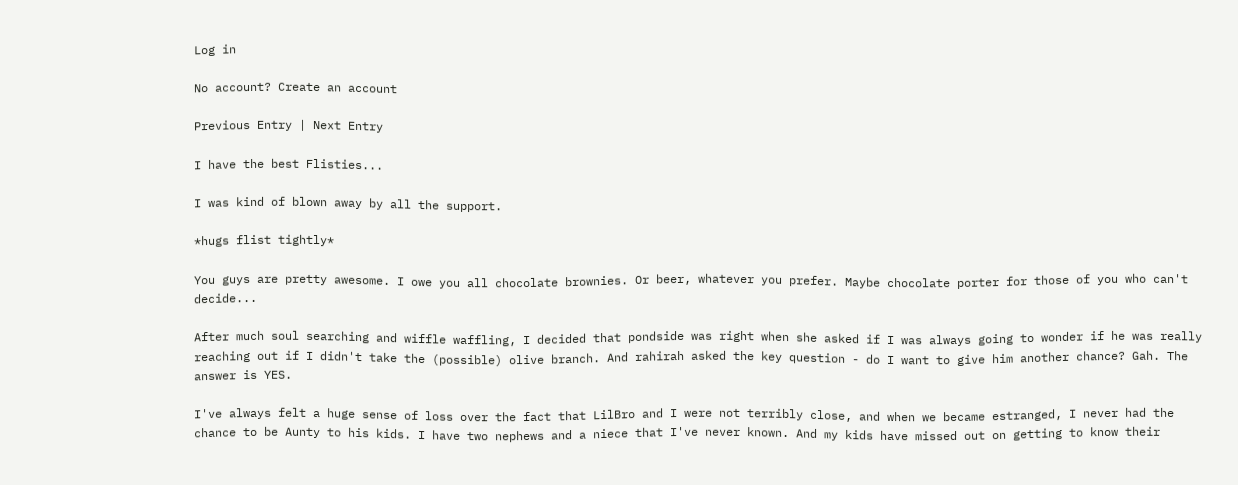Log in

No account? Create an account

Previous Entry | Next Entry

I have the best Flisties...

I was kind of blown away by all the support.

*hugs flist tightly*

You guys are pretty awesome. I owe you all chocolate brownies. Or beer, whatever you prefer. Maybe chocolate porter for those of you who can't decide...

After much soul searching and wiffle waffling, I decided that pondside was right when she asked if I was always going to wonder if he was really reaching out if I didn't take the (possible) olive branch. And rahirah asked the key question - do I want to give him another chance? Gah. The answer is YES.

I've always felt a huge sense of loss over the fact that LilBro and I were not terribly close, and when we became estranged, I never had the chance to be Aunty to his kids. I have two nephews and a niece that I've never known. And my kids have missed out on getting to know their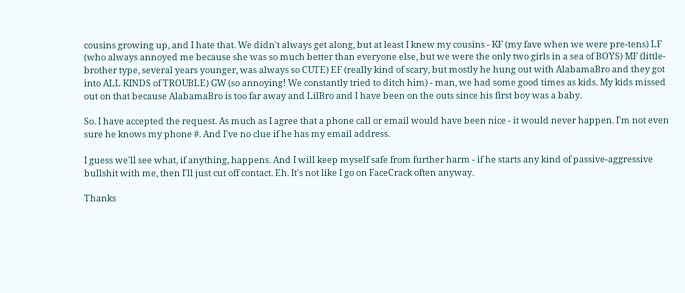cousins growing up, and I hate that. We didn't always get along, but at least I knew my cousins - KF (my fave when we were pre-tens) LF (who always annoyed me because she was so much better than everyone else, but we were the only two girls in a sea of BOYS) MF (little-brother type, several years younger, was always so CUTE) EF (really kind of scary, but mostly he hung out with AlabamaBro and they got into ALL KINDS of TROUBLE) GW (so annoying! We constantly tried to ditch him) - man, we had some good times as kids. My kids missed out on that because AlabamaBro is too far away and LilBro and I have been on the outs since his first boy was a baby.

So. I have accepted the request. As much as I agree that a phone call or email would have been nice - it would never happen. I'm not even sure he knows my phone #. And I've no clue if he has my email address.

I guess we'll see what, if anything, happens. And I will keep myself safe from further harm - if he starts any kind of passive-aggressive bullshit with me, then I'll just cut off contact. Eh. It's not like I go on FaceCrack often anyway.

Thanks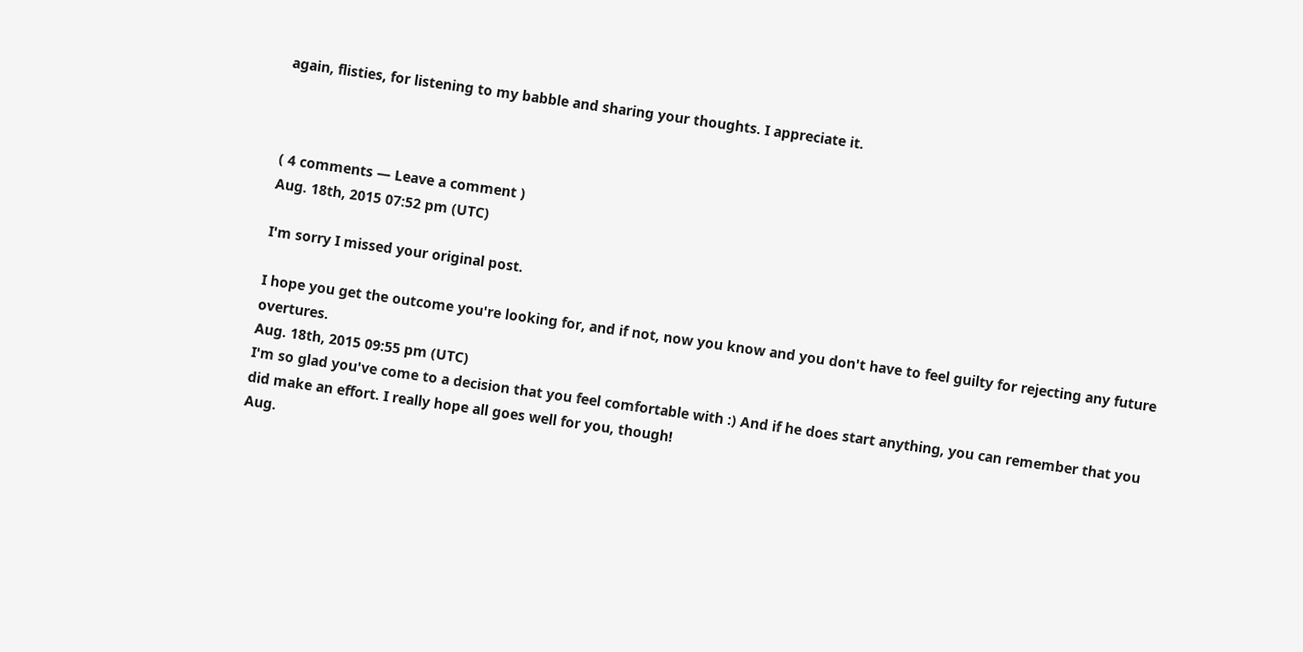again, flisties, for listening to my babble and sharing your thoughts. I appreciate it.



( 4 comments — Leave a comment )
Aug. 18th, 2015 07:52 pm (UTC)

I'm sorry I missed your original post.

I hope you get the outcome you're looking for, and if not, now you know and you don't have to feel guilty for rejecting any future overtures.
Aug. 18th, 2015 09:55 pm (UTC)
I'm so glad you've come to a decision that you feel comfortable with :) And if he does start anything, you can remember that you did make an effort. I really hope all goes well for you, though!
Aug.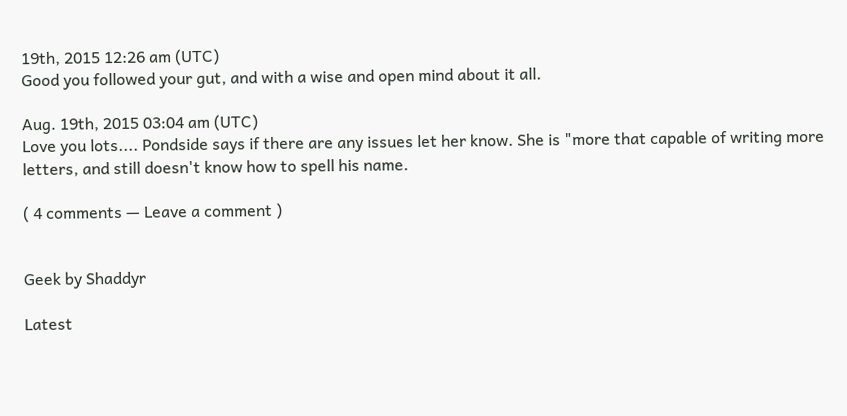19th, 2015 12:26 am (UTC)
Good you followed your gut, and with a wise and open mind about it all.

Aug. 19th, 2015 03:04 am (UTC)
Love you lots.... Pondside says if there are any issues let her know. She is "more that capable of writing more letters, and still doesn't know how to spell his name.

( 4 comments — Leave a comment )


Geek by Shaddyr

Latest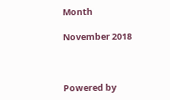Month

November 2018



Powered by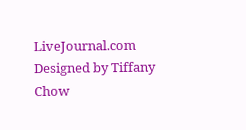LiveJournal.com
Designed by Tiffany Chow